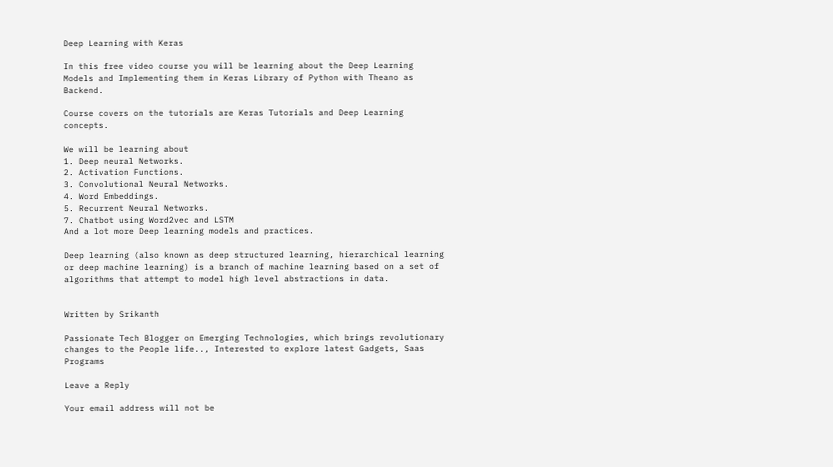Deep Learning with Keras

In this free video course you will be learning about the Deep Learning Models and Implementing them in Keras Library of Python with Theano as Backend.

Course covers on the tutorials are Keras Tutorials and Deep Learning concepts.

We will be learning about
1. Deep neural Networks.
2. Activation Functions.
3. Convolutional Neural Networks.
4. Word Embeddings.
5. Recurrent Neural Networks.
7. Chatbot using Word2vec and LSTM
And a lot more Deep learning models and practices.

Deep learning (also known as deep structured learning, hierarchical learning or deep machine learning) is a branch of machine learning based on a set of algorithms that attempt to model high level abstractions in data.


Written by Srikanth

Passionate Tech Blogger on Emerging Technologies, which brings revolutionary changes to the People life.., Interested to explore latest Gadgets, Saas Programs

Leave a Reply

Your email address will not be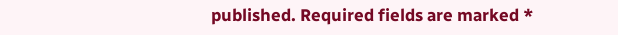published. Required fields are marked *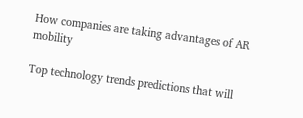How companies are taking advantages of AR mobility

Top technology trends predictions that will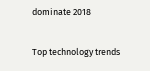dominate 2018

Top technology trends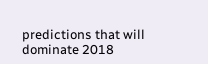predictions that will dominate 2018